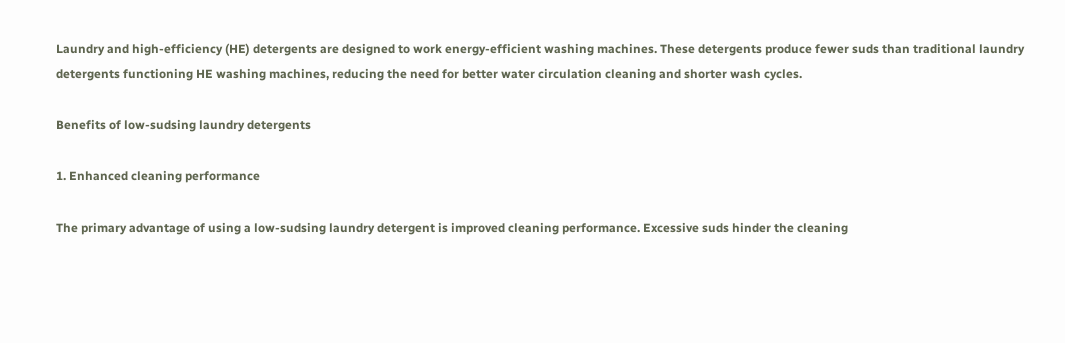Laundry and high-efficiency (HE) detergents are designed to work energy-efficient washing machines. These detergents produce fewer suds than traditional laundry detergents functioning HE washing machines, reducing the need for better water circulation cleaning and shorter wash cycles.

Benefits of low-sudsing laundry detergents

1. Enhanced cleaning performance

The primary advantage of using a low-sudsing laundry detergent is improved cleaning performance. Excessive suds hinder the cleaning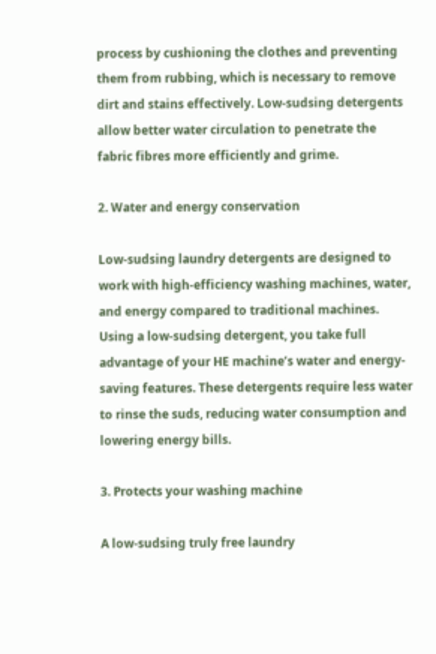process by cushioning the clothes and preventing them from rubbing, which is necessary to remove dirt and stains effectively. Low-sudsing detergents allow better water circulation to penetrate the fabric fibres more efficiently and grime.

2. Water and energy conservation

Low-sudsing laundry detergents are designed to work with high-efficiency washing machines, water, and energy compared to traditional machines. Using a low-sudsing detergent, you take full advantage of your HE machine’s water and energy-saving features. These detergents require less water to rinse the suds, reducing water consumption and lowering energy bills.

3. Protects your washing machine

A low-sudsing truly free laundry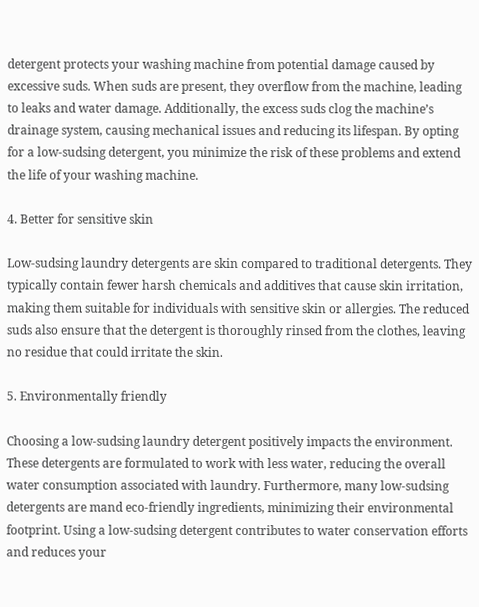detergent protects your washing machine from potential damage caused by excessive suds. When suds are present, they overflow from the machine, leading to leaks and water damage. Additionally, the excess suds clog the machine’s drainage system, causing mechanical issues and reducing its lifespan. By opting for a low-sudsing detergent, you minimize the risk of these problems and extend the life of your washing machine.

4. Better for sensitive skin

Low-sudsing laundry detergents are skin compared to traditional detergents. They typically contain fewer harsh chemicals and additives that cause skin irritation, making them suitable for individuals with sensitive skin or allergies. The reduced suds also ensure that the detergent is thoroughly rinsed from the clothes, leaving no residue that could irritate the skin.

5. Environmentally friendly

Choosing a low-sudsing laundry detergent positively impacts the environment. These detergents are formulated to work with less water, reducing the overall water consumption associated with laundry. Furthermore, many low-sudsing detergents are mand eco-friendly ingredients, minimizing their environmental footprint. Using a low-sudsing detergent contributes to water conservation efforts and reduces your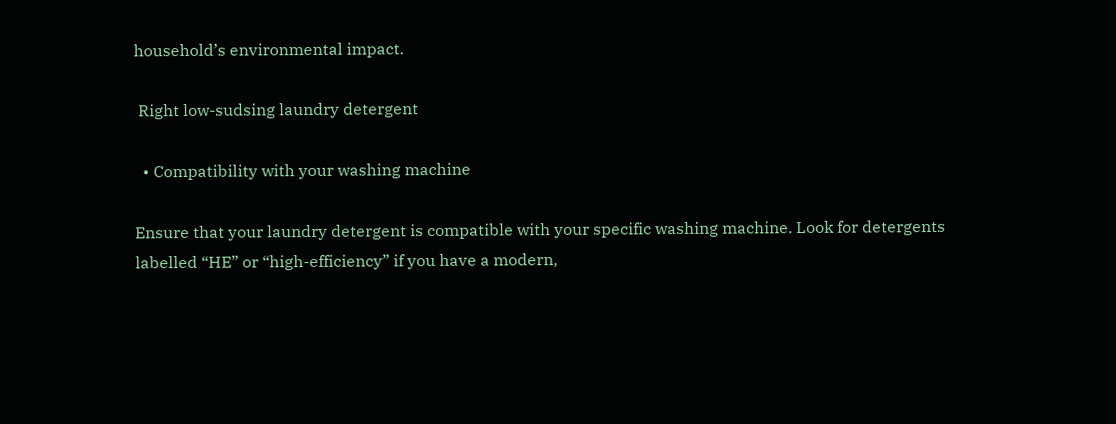household’s environmental impact.

 Right low-sudsing laundry detergent

  • Compatibility with your washing machine

Ensure that your laundry detergent is compatible with your specific washing machine. Look for detergents labelled “HE” or “high-efficiency” if you have a modern,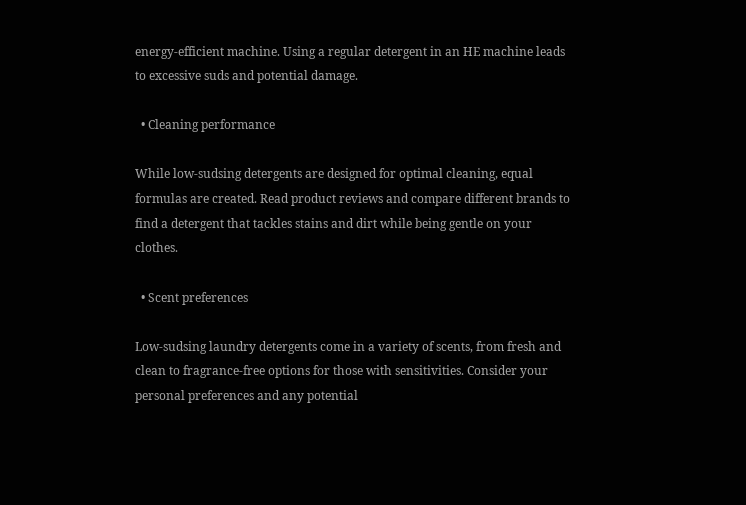energy-efficient machine. Using a regular detergent in an HE machine leads to excessive suds and potential damage.

  • Cleaning performance

While low-sudsing detergents are designed for optimal cleaning, equal formulas are created. Read product reviews and compare different brands to find a detergent that tackles stains and dirt while being gentle on your clothes.

  • Scent preferences

Low-sudsing laundry detergents come in a variety of scents, from fresh and clean to fragrance-free options for those with sensitivities. Consider your personal preferences and any potential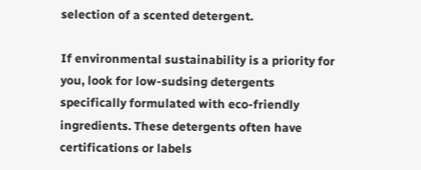selection of a scented detergent.

If environmental sustainability is a priority for you, look for low-sudsing detergents specifically formulated with eco-friendly ingredients. These detergents often have certifications or labels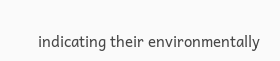indicating their environmentally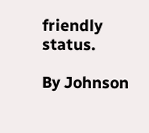friendly status.

By Johnson